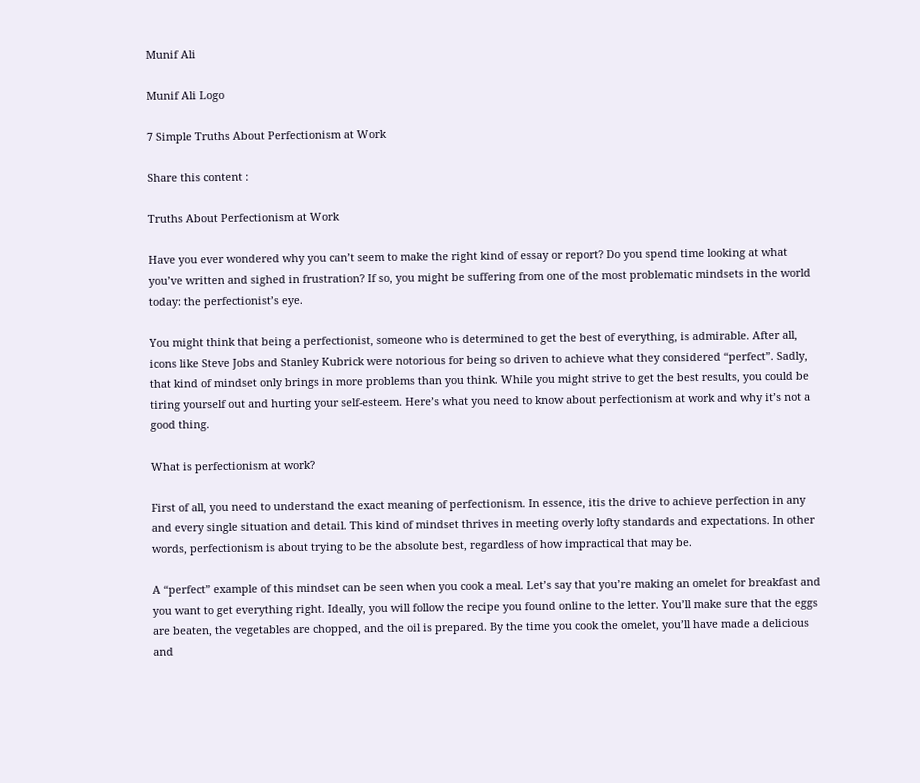Munif Ali

Munif Ali Logo

7 Simple Truths About Perfectionism at Work

Share this content :

Truths About Perfectionism at Work

Have you ever wondered why you can’t seem to make the right kind of essay or report? Do you spend time looking at what you’ve written and sighed in frustration? If so, you might be suffering from one of the most problematic mindsets in the world today: the perfectionist’s eye.

You might think that being a perfectionist, someone who is determined to get the best of everything, is admirable. After all, icons like Steve Jobs and Stanley Kubrick were notorious for being so driven to achieve what they considered “perfect”. Sadly, that kind of mindset only brings in more problems than you think. While you might strive to get the best results, you could be tiring yourself out and hurting your self-esteem. Here’s what you need to know about perfectionism at work and why it’s not a good thing.

What is perfectionism at work?

First of all, you need to understand the exact meaning of perfectionism. In essence, itis the drive to achieve perfection in any and every single situation and detail. This kind of mindset thrives in meeting overly lofty standards and expectations. In other words, perfectionism is about trying to be the absolute best, regardless of how impractical that may be.

A “perfect” example of this mindset can be seen when you cook a meal. Let’s say that you’re making an omelet for breakfast and you want to get everything right. Ideally, you will follow the recipe you found online to the letter. You’ll make sure that the eggs are beaten, the vegetables are chopped, and the oil is prepared. By the time you cook the omelet, you’ll have made a delicious and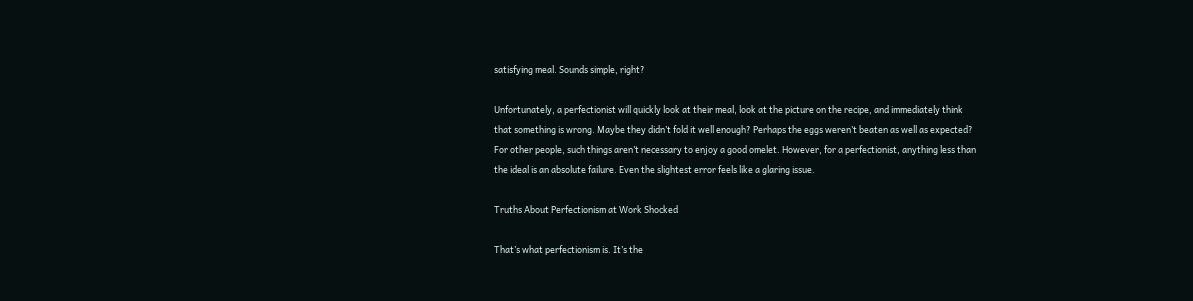satisfying meal. Sounds simple, right?

Unfortunately, a perfectionist will quickly look at their meal, look at the picture on the recipe, and immediately think that something is wrong. Maybe they didn’t fold it well enough? Perhaps the eggs weren’t beaten as well as expected? For other people, such things aren’t necessary to enjoy a good omelet. However, for a perfectionist, anything less than the ideal is an absolute failure. Even the slightest error feels like a glaring issue.

Truths About Perfectionism at Work Shocked

That’s what perfectionism is. It’s the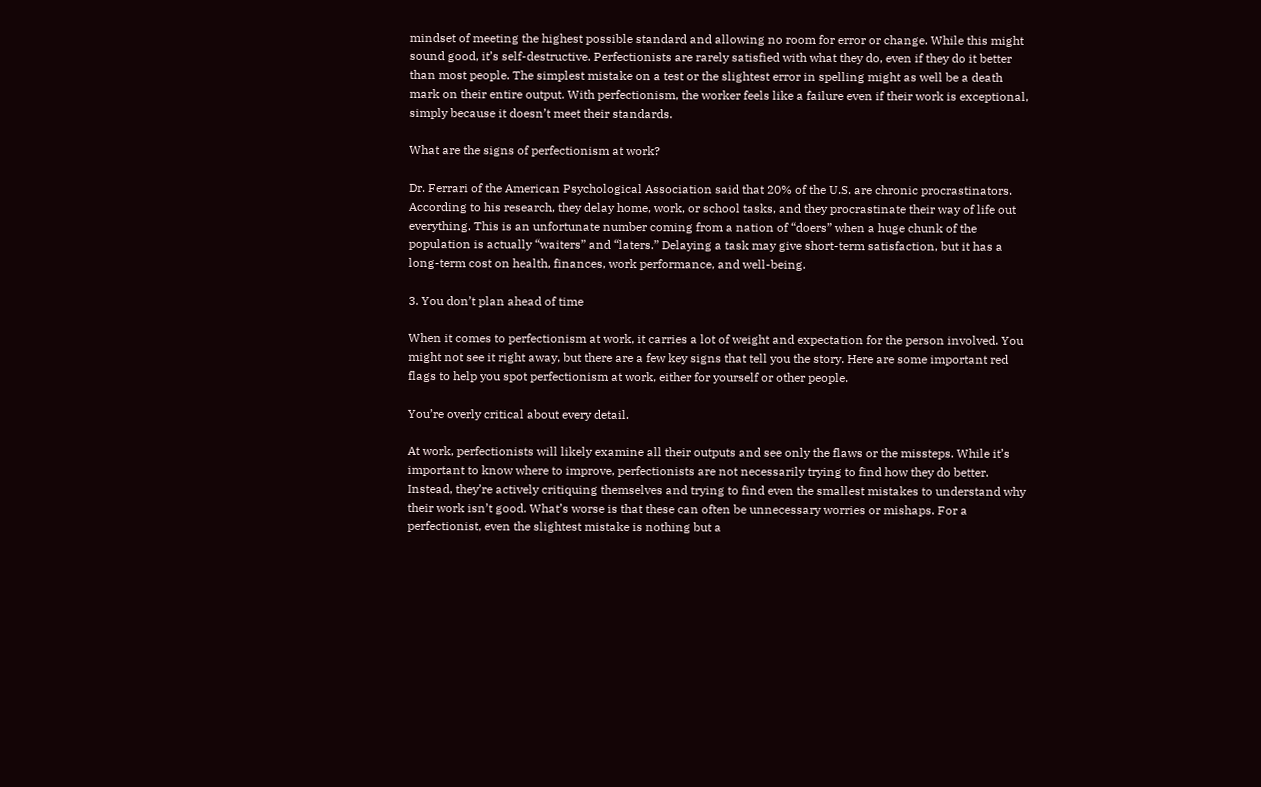mindset of meeting the highest possible standard and allowing no room for error or change. While this might sound good, it’s self-destructive. Perfectionists are rarely satisfied with what they do, even if they do it better than most people. The simplest mistake on a test or the slightest error in spelling might as well be a death mark on their entire output. With perfectionism, the worker feels like a failure even if their work is exceptional, simply because it doesn’t meet their standards.

What are the signs of perfectionism at work?

Dr. Ferrari of the American Psychological Association said that 20% of the U.S. are chronic procrastinators. According to his research, they delay home, work, or school tasks, and they procrastinate their way of life out everything. This is an unfortunate number coming from a nation of “doers” when a huge chunk of the population is actually “waiters” and “laters.” Delaying a task may give short-term satisfaction, but it has a long-term cost on health, finances, work performance, and well-being.

3. You don’t plan ahead of time

When it comes to perfectionism at work, it carries a lot of weight and expectation for the person involved. You might not see it right away, but there are a few key signs that tell you the story. Here are some important red flags to help you spot perfectionism at work, either for yourself or other people.

You’re overly critical about every detail.

At work, perfectionists will likely examine all their outputs and see only the flaws or the missteps. While it’s important to know where to improve, perfectionists are not necessarily trying to find how they do better. Instead, they’re actively critiquing themselves and trying to find even the smallest mistakes to understand why their work isn’t good. What’s worse is that these can often be unnecessary worries or mishaps. For a perfectionist, even the slightest mistake is nothing but a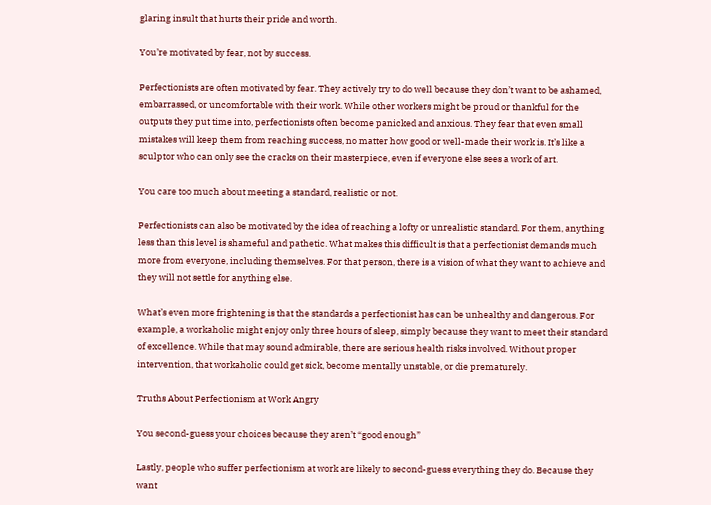glaring insult that hurts their pride and worth.

You’re motivated by fear, not by success.

Perfectionists are often motivated by fear. They actively try to do well because they don’t want to be ashamed, embarrassed, or uncomfortable with their work. While other workers might be proud or thankful for the outputs they put time into, perfectionists often become panicked and anxious. They fear that even small mistakes will keep them from reaching success, no matter how good or well-made their work is. It’s like a sculptor who can only see the cracks on their masterpiece, even if everyone else sees a work of art.

You care too much about meeting a standard, realistic or not.

Perfectionists can also be motivated by the idea of reaching a lofty or unrealistic standard. For them, anything less than this level is shameful and pathetic. What makes this difficult is that a perfectionist demands much more from everyone, including themselves. For that person, there is a vision of what they want to achieve and they will not settle for anything else.

What’s even more frightening is that the standards a perfectionist has can be unhealthy and dangerous. For example, a workaholic might enjoy only three hours of sleep, simply because they want to meet their standard of excellence. While that may sound admirable, there are serious health risks involved. Without proper intervention, that workaholic could get sick, become mentally unstable, or die prematurely.

Truths About Perfectionism at Work Angry

You second-guess your choices because they aren’t “good enough”

Lastly, people who suffer perfectionism at work are likely to second-guess everything they do. Because they want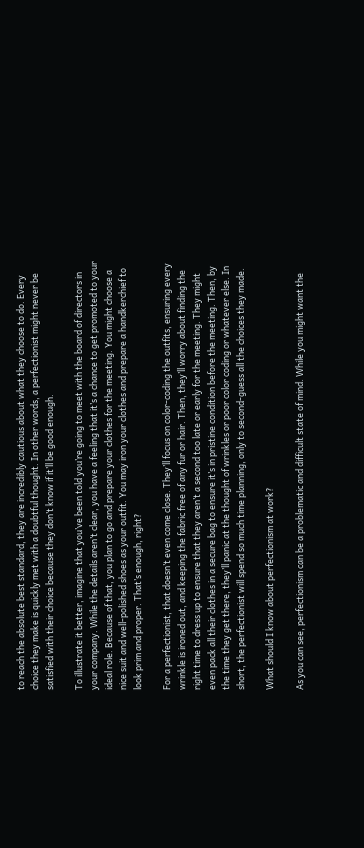to reach the absolute best standard, they are incredibly cautious about what they choose to do. Every choice they make is quickly met with a doubtful thought. In other words, a perfectionist might never be satisfied with their choice because they don’t know if it’ll be good enough.

To illustrate it better, imagine that you’ve been told you’re going to meet with the board of directors in your company. While the details aren’t clear, you have a feeling that it’s a chance to get promoted to your ideal role. Because of that, you plan to go and prepare your clothes for the meeting. You might choose a nice suit and well-polished shoes as your outfit. You may iron your clothes and prepare a handkerchief to look prim and proper. That’s enough, right?

For a perfectionist, that doesn’t even come close. They’ll focus on color-coding the outfits, ensuring every wrinkle is ironed out, and keeping the fabric free of any fur or hair. Then, they’ll worry about finding the right time to dress up to ensure that they aren’t a second too late or early for the meeting. They might even pack all their clothes in a secure bag to ensure it’s in pristine condition before the meeting. Then, by the time they get there, they’ll panic at the thought of wrinkles or poor color coding or whatever else. In short, the perfectionist will spend so much time planning, only to second-guess all the choices they made.

What should I know about perfectionism at work?

As you can see, perfectionism can be a problematic and difficult state of mind. While you might want the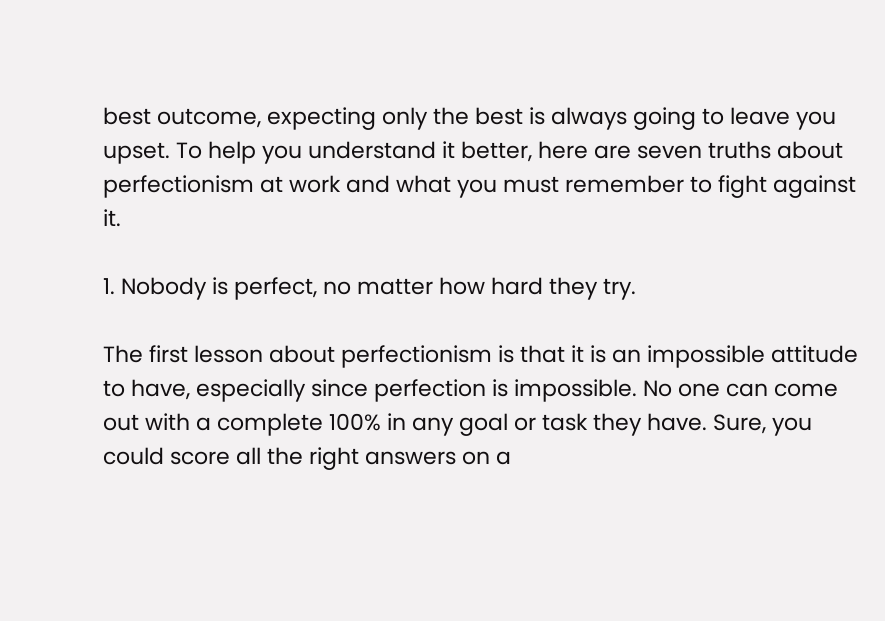best outcome, expecting only the best is always going to leave you upset. To help you understand it better, here are seven truths about perfectionism at work and what you must remember to fight against it.

1. Nobody is perfect, no matter how hard they try.

The first lesson about perfectionism is that it is an impossible attitude to have, especially since perfection is impossible. No one can come out with a complete 100% in any goal or task they have. Sure, you could score all the right answers on a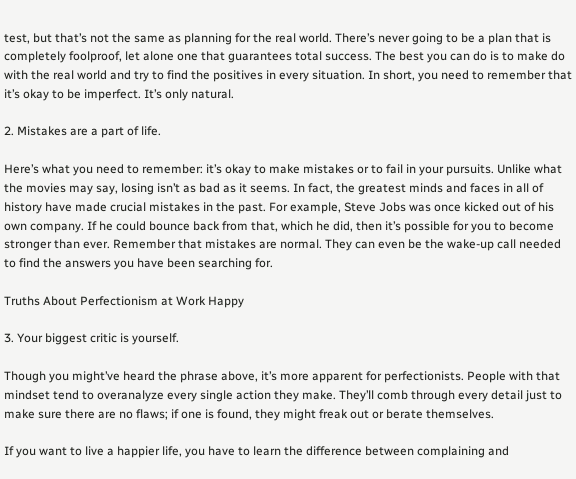test, but that’s not the same as planning for the real world. There’s never going to be a plan that is completely foolproof, let alone one that guarantees total success. The best you can do is to make do with the real world and try to find the positives in every situation. In short, you need to remember that it’s okay to be imperfect. It’s only natural.

2. Mistakes are a part of life.

Here’s what you need to remember: it’s okay to make mistakes or to fail in your pursuits. Unlike what the movies may say, losing isn’t as bad as it seems. In fact, the greatest minds and faces in all of history have made crucial mistakes in the past. For example, Steve Jobs was once kicked out of his own company. If he could bounce back from that, which he did, then it’s possible for you to become stronger than ever. Remember that mistakes are normal. They can even be the wake-up call needed to find the answers you have been searching for.

Truths About Perfectionism at Work Happy

3. Your biggest critic is yourself.

Though you might’ve heard the phrase above, it’s more apparent for perfectionists. People with that mindset tend to overanalyze every single action they make. They’ll comb through every detail just to make sure there are no flaws; if one is found, they might freak out or berate themselves.

If you want to live a happier life, you have to learn the difference between complaining and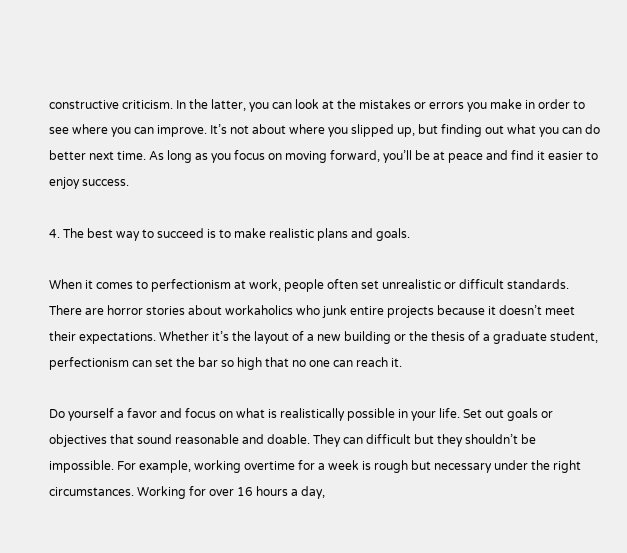constructive criticism. In the latter, you can look at the mistakes or errors you make in order to see where you can improve. It’s not about where you slipped up, but finding out what you can do better next time. As long as you focus on moving forward, you’ll be at peace and find it easier to enjoy success.

4. The best way to succeed is to make realistic plans and goals.

When it comes to perfectionism at work, people often set unrealistic or difficult standards. There are horror stories about workaholics who junk entire projects because it doesn’t meet their expectations. Whether it’s the layout of a new building or the thesis of a graduate student, perfectionism can set the bar so high that no one can reach it.

Do yourself a favor and focus on what is realistically possible in your life. Set out goals or objectives that sound reasonable and doable. They can difficult but they shouldn’t be impossible. For example, working overtime for a week is rough but necessary under the right circumstances. Working for over 16 hours a day,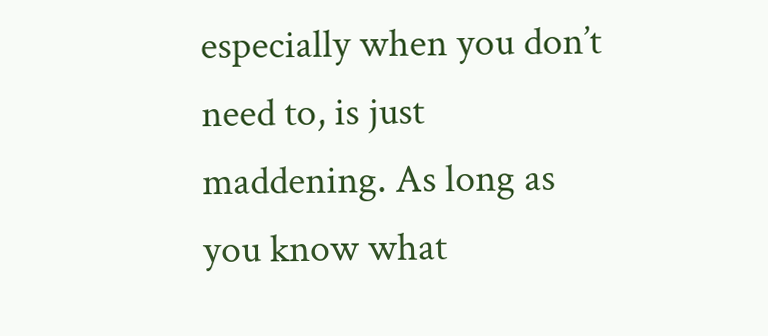especially when you don’t need to, is just maddening. As long as you know what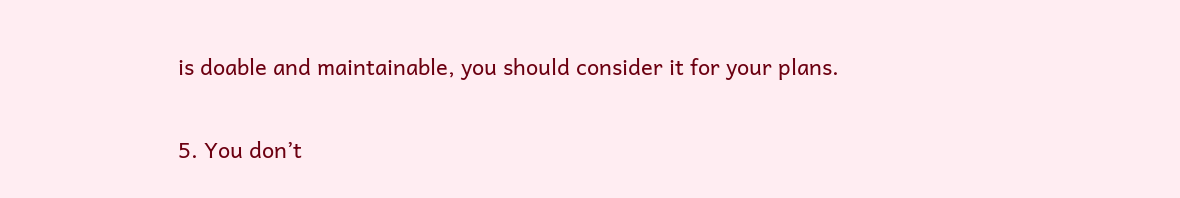is doable and maintainable, you should consider it for your plans.

5. You don’t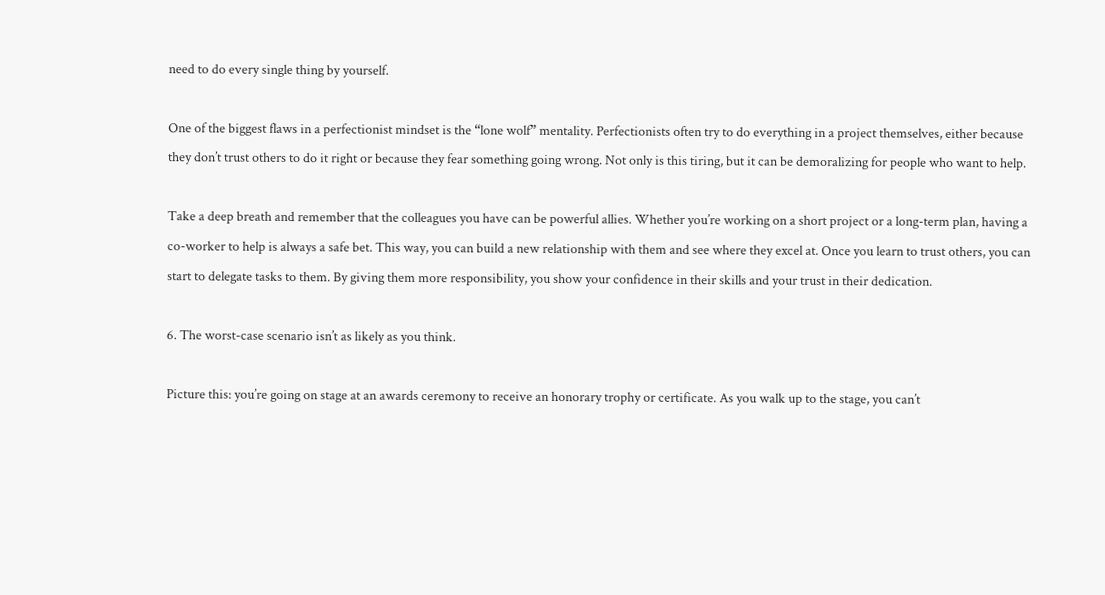need to do every single thing by yourself.

One of the biggest flaws in a perfectionist mindset is the “lone wolf” mentality. Perfectionists often try to do everything in a project themselves, either because they don’t trust others to do it right or because they fear something going wrong. Not only is this tiring, but it can be demoralizing for people who want to help.

Take a deep breath and remember that the colleagues you have can be powerful allies. Whether you’re working on a short project or a long-term plan, having a co-worker to help is always a safe bet. This way, you can build a new relationship with them and see where they excel at. Once you learn to trust others, you can start to delegate tasks to them. By giving them more responsibility, you show your confidence in their skills and your trust in their dedication.

6. The worst-case scenario isn’t as likely as you think.

Picture this: you’re going on stage at an awards ceremony to receive an honorary trophy or certificate. As you walk up to the stage, you can’t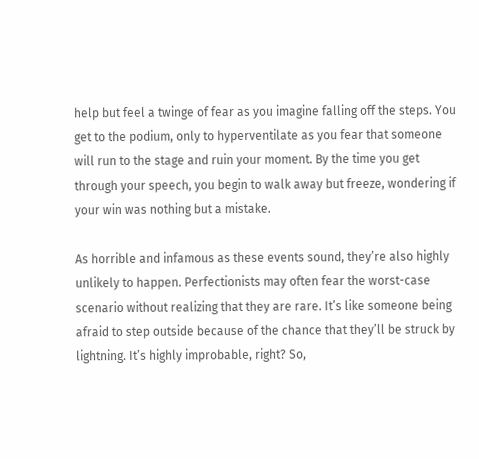help but feel a twinge of fear as you imagine falling off the steps. You get to the podium, only to hyperventilate as you fear that someone will run to the stage and ruin your moment. By the time you get through your speech, you begin to walk away but freeze, wondering if your win was nothing but a mistake.

As horrible and infamous as these events sound, they’re also highly unlikely to happen. Perfectionists may often fear the worst-case scenario without realizing that they are rare. It’s like someone being afraid to step outside because of the chance that they’ll be struck by lightning. It’s highly improbable, right? So,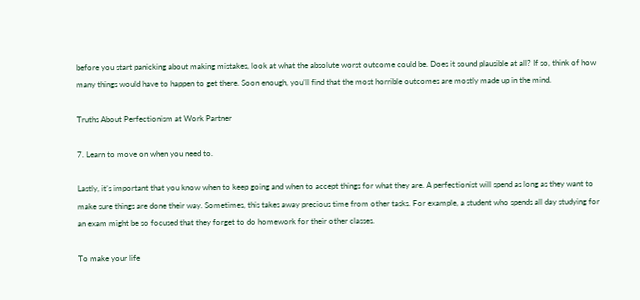before you start panicking about making mistakes, look at what the absolute worst outcome could be. Does it sound plausible at all? If so, think of how many things would have to happen to get there. Soon enough, you’ll find that the most horrible outcomes are mostly made up in the mind.

Truths About Perfectionism at Work Partner

7. Learn to move on when you need to.

Lastly, it’s important that you know when to keep going and when to accept things for what they are. A perfectionist will spend as long as they want to make sure things are done their way. Sometimes, this takes away precious time from other tasks. For example, a student who spends all day studying for an exam might be so focused that they forget to do homework for their other classes.

To make your life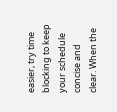easier, try time blocking to keep your schedule concise and clear. When the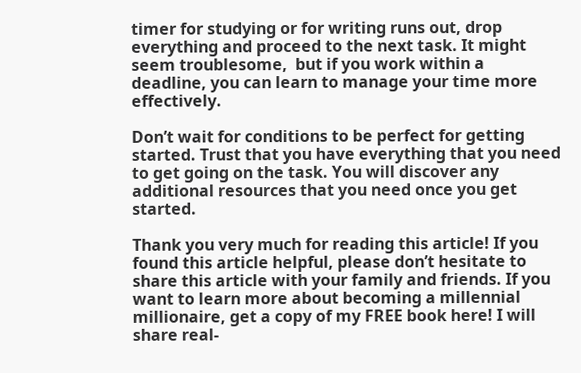timer for studying or for writing runs out, drop everything and proceed to the next task. It might seem troublesome,  but if you work within a deadline, you can learn to manage your time more effectively.

Don’t wait for conditions to be perfect for getting started. Trust that you have everything that you need to get going on the task. You will discover any additional resources that you need once you get started.

Thank you very much for reading this article! If you found this article helpful, please don’t hesitate to share this article with your family and friends. If you want to learn more about becoming a millennial millionaire, get a copy of my FREE book here! I will share real-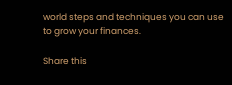world steps and techniques you can use to grow your finances.

Share this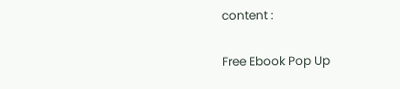content :

Free Ebook Pop Up